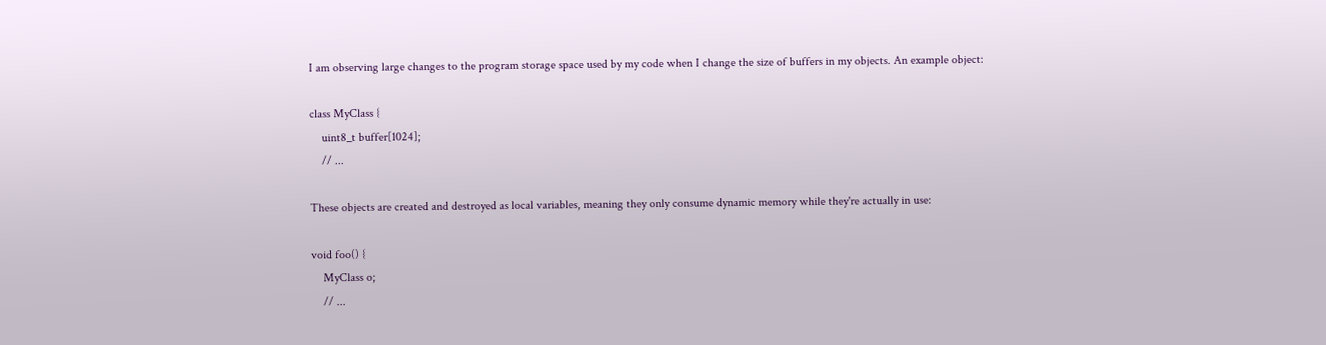I am observing large changes to the program storage space used by my code when I change the size of buffers in my objects. An example object:

class MyClass {
    uint8_t buffer[1024];
    // ...

These objects are created and destroyed as local variables, meaning they only consume dynamic memory while they're actually in use:

void foo() {
    MyClass o;
    // ...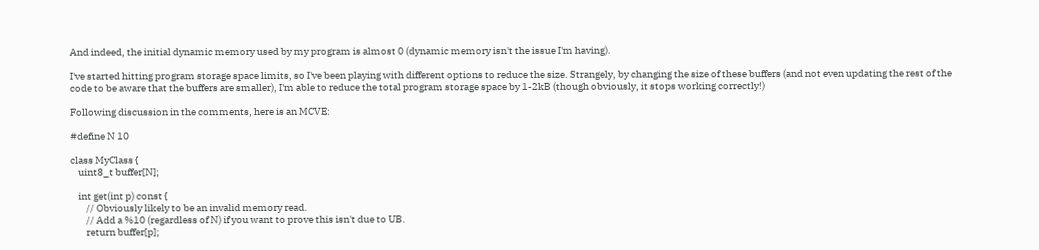And indeed, the initial dynamic memory used by my program is almost 0 (dynamic memory isn't the issue I'm having).

I've started hitting program storage space limits, so I've been playing with different options to reduce the size. Strangely, by changing the size of these buffers (and not even updating the rest of the code to be aware that the buffers are smaller), I'm able to reduce the total program storage space by 1-2kB (though obviously, it stops working correctly!)

Following discussion in the comments, here is an MCVE:

#define N 10

class MyClass {
    uint8_t buffer[N];

    int get(int p) const {
        // Obviously likely to be an invalid memory read.
        // Add a %10 (regardless of N) if you want to prove this isn't due to UB.
        return buffer[p];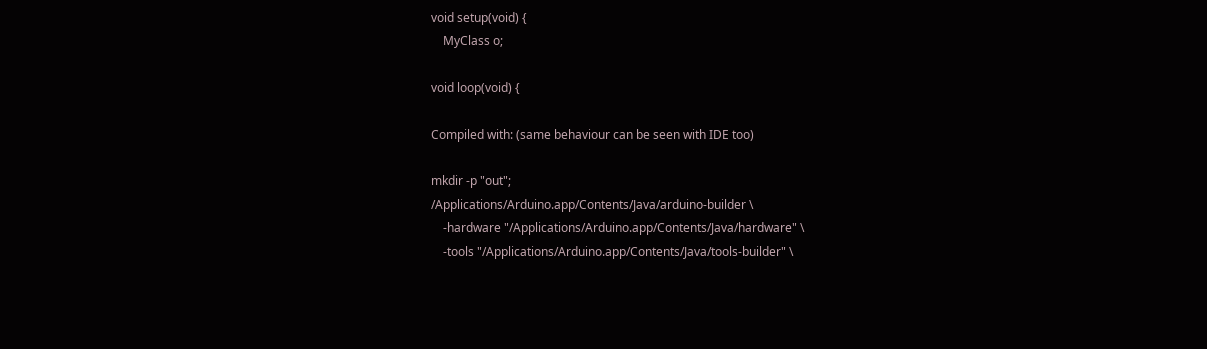void setup(void) {
    MyClass o;

void loop(void) {

Compiled with: (same behaviour can be seen with IDE too)

mkdir -p "out";
/Applications/Arduino.app/Contents/Java/arduino-builder \
    -hardware "/Applications/Arduino.app/Contents/Java/hardware" \
    -tools "/Applications/Arduino.app/Contents/Java/tools-builder" \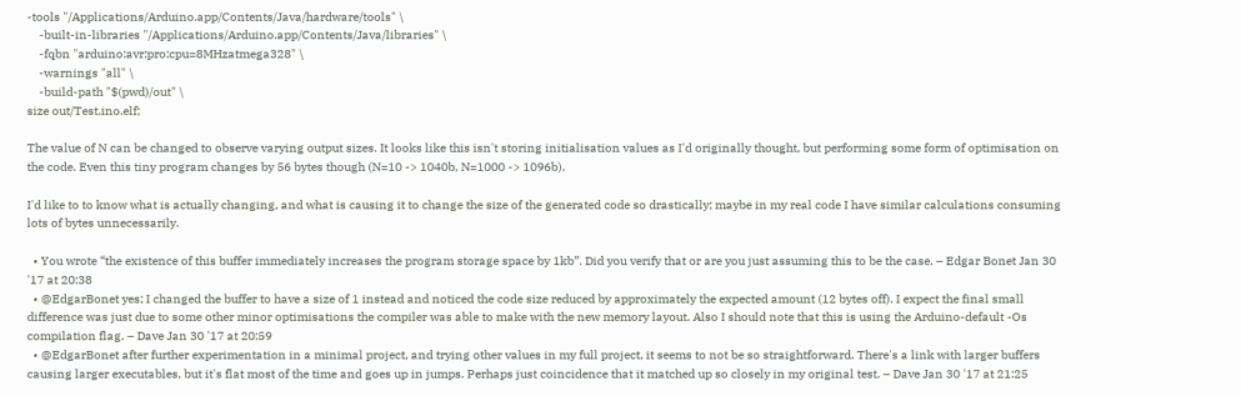-tools "/Applications/Arduino.app/Contents/Java/hardware/tools" \
    -built-in-libraries "/Applications/Arduino.app/Contents/Java/libraries" \
    -fqbn "arduino:avr:pro:cpu=8MHzatmega328" \
    -warnings "all" \
    -build-path "$(pwd)/out" \
size out/Test.ino.elf;

The value of N can be changed to observe varying output sizes. It looks like this isn't storing initialisation values as I'd originally thought, but performing some form of optimisation on the code. Even this tiny program changes by 56 bytes though (N=10 -> 1040b, N=1000 -> 1096b).

I'd like to to know what is actually changing, and what is causing it to change the size of the generated code so drastically; maybe in my real code I have similar calculations consuming lots of bytes unnecessarily.

  • You wrote “the existence of this buffer immediately increases the program storage space by 1kb”. Did you verify that or are you just assuming this to be the case. – Edgar Bonet Jan 30 '17 at 20:38
  • @EdgarBonet yes; I changed the buffer to have a size of 1 instead and noticed the code size reduced by approximately the expected amount (12 bytes off). I expect the final small difference was just due to some other minor optimisations the compiler was able to make with the new memory layout. Also I should note that this is using the Arduino-default -Os compilation flag. – Dave Jan 30 '17 at 20:59
  • @EdgarBonet after further experimentation in a minimal project, and trying other values in my full project, it seems to not be so straightforward. There's a link with larger buffers causing larger executables, but it's flat most of the time and goes up in jumps. Perhaps just coincidence that it matched up so closely in my original test. – Dave Jan 30 '17 at 21:25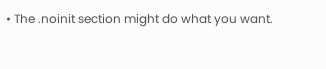• The .noinit section might do what you want.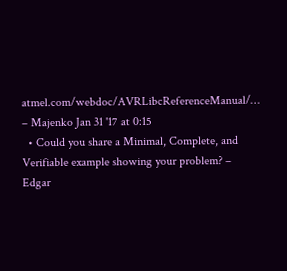atmel.com/webdoc/AVRLibcReferenceManual/… – Majenko Jan 31 '17 at 0:15
  • Could you share a Minimal, Complete, and Verifiable example showing your problem? – Edgar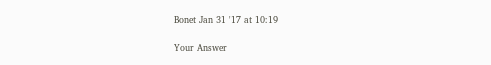Bonet Jan 31 '17 at 10:19

Your Answer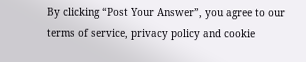By clicking “Post Your Answer”, you agree to our terms of service, privacy policy and cookie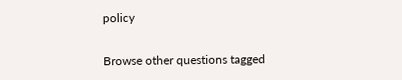policy

Browse other questions tagged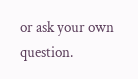or ask your own question.